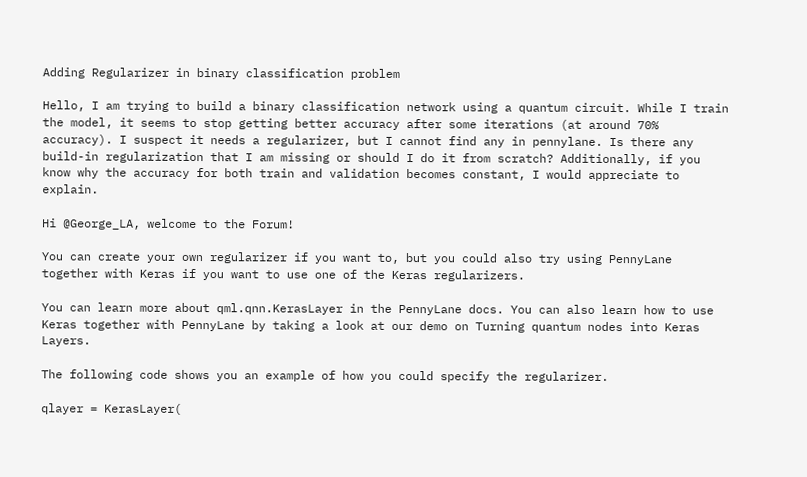Adding Regularizer in binary classification problem

Hello, I am trying to build a binary classification network using a quantum circuit. While I train the model, it seems to stop getting better accuracy after some iterations (at around 70% accuracy). I suspect it needs a regularizer, but I cannot find any in pennylane. Is there any build-in regularization that I am missing or should I do it from scratch? Additionally, if you know why the accuracy for both train and validation becomes constant, I would appreciate to explain.

Hi @George_LA, welcome to the Forum!

You can create your own regularizer if you want to, but you could also try using PennyLane together with Keras if you want to use one of the Keras regularizers.

You can learn more about qml.qnn.KerasLayer in the PennyLane docs. You can also learn how to use Keras together with PennyLane by taking a look at our demo on Turning quantum nodes into Keras Layers.

The following code shows you an example of how you could specify the regularizer.

qlayer = KerasLayer(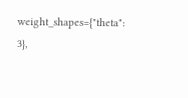weight_shapes={"theta": 3},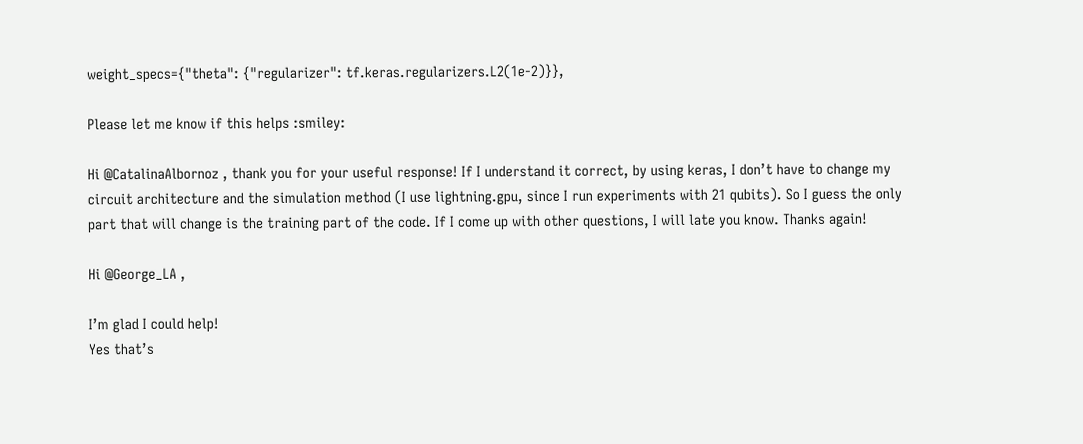weight_specs={"theta": {"regularizer": tf.keras.regularizers.L2(1e-2)}},

Please let me know if this helps :smiley:

Hi @CatalinaAlbornoz , thank you for your useful response! If I understand it correct, by using keras, I don’t have to change my circuit architecture and the simulation method (I use lightning.gpu, since I run experiments with 21 qubits). So I guess the only part that will change is the training part of the code. If I come up with other questions, I will late you know. Thanks again!

Hi @George_LA ,

I’m glad I could help!
Yes that’s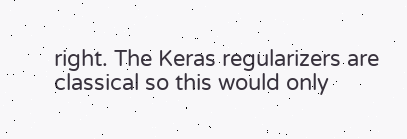right. The Keras regularizers are classical so this would only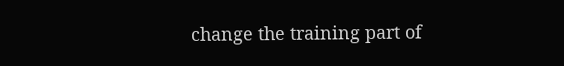change the training part of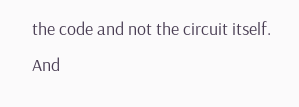the code and not the circuit itself. And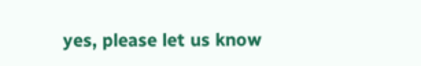yes, please let us know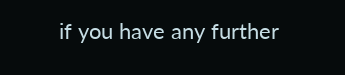if you have any further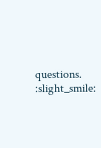questions. :slight_smile: